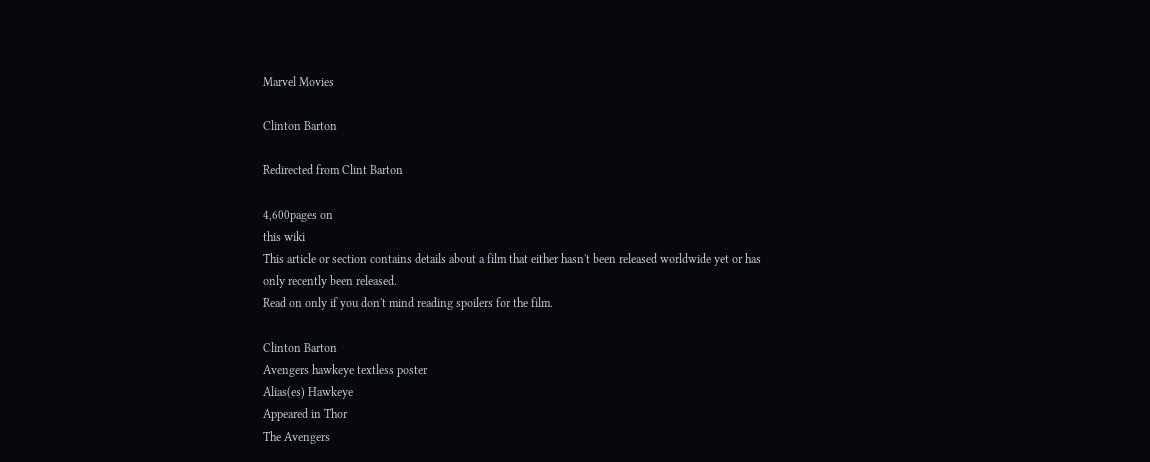Marvel Movies

Clinton Barton

Redirected from Clint Barton

4,600pages on
this wiki
This article or section contains details about a film that either hasn't been released worldwide yet or has only recently been released.
Read on only if you don't mind reading spoilers for the film.

Clinton Barton
Avengers hawkeye textless poster
Alias(es) Hawkeye
Appeared in Thor
The Avengers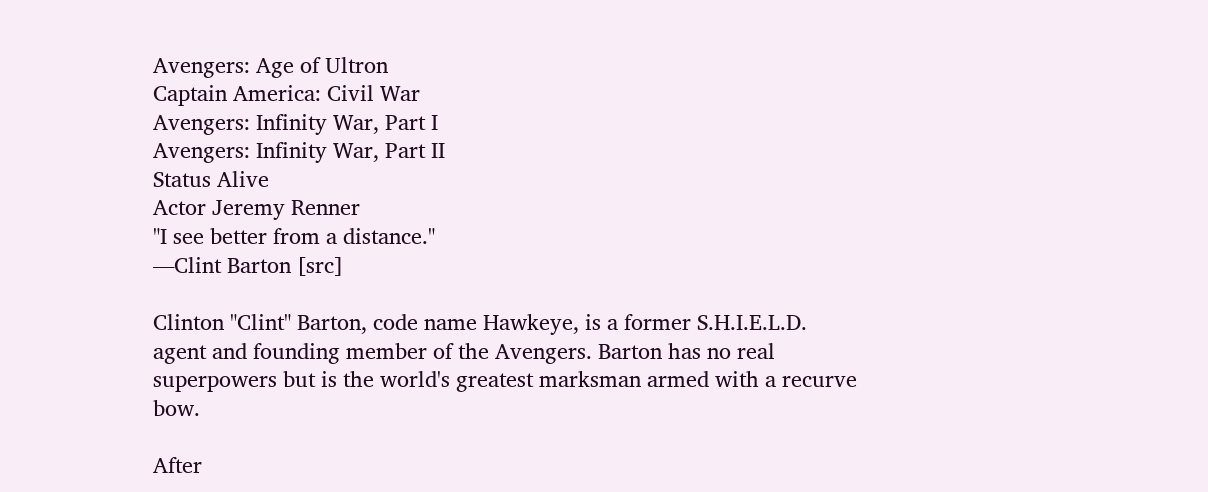Avengers: Age of Ultron
Captain America: Civil War
Avengers: Infinity War, Part I
Avengers: Infinity War, Part II
Status Alive
Actor Jeremy Renner
"I see better from a distance."
―Clint Barton [src]

Clinton "Clint" Barton, code name Hawkeye, is a former S.H.I.E.L.D. agent and founding member of the Avengers. Barton has no real superpowers but is the world's greatest marksman armed with a recurve bow.

After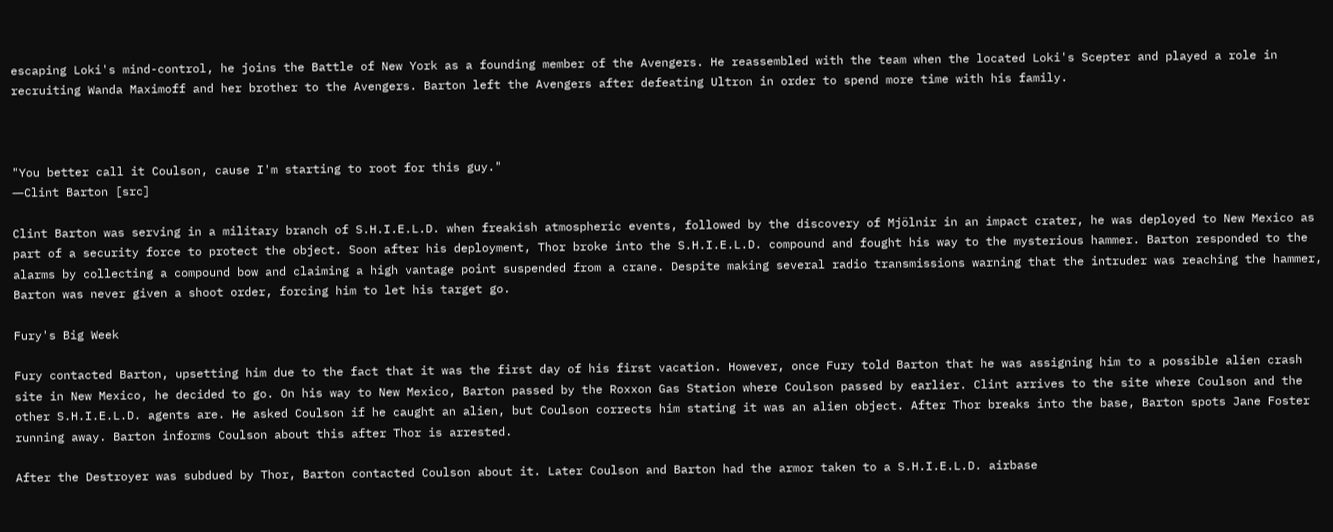escaping Loki's mind-control, he joins the Battle of New York as a founding member of the Avengers. He reassembled with the team when the located Loki's Scepter and played a role in recruiting Wanda Maximoff and her brother to the Avengers. Barton left the Avengers after defeating Ultron in order to spend more time with his family.



"You better call it Coulson, cause I'm starting to root for this guy."
―Clint Barton [src]

Clint Barton was serving in a military branch of S.H.I.E.L.D. when freakish atmospheric events, followed by the discovery of Mjölnir in an impact crater, he was deployed to New Mexico as part of a security force to protect the object. Soon after his deployment, Thor broke into the S.H.I.E.L.D. compound and fought his way to the mysterious hammer. Barton responded to the alarms by collecting a compound bow and claiming a high vantage point suspended from a crane. Despite making several radio transmissions warning that the intruder was reaching the hammer, Barton was never given a shoot order, forcing him to let his target go.

Fury's Big Week

Fury contacted Barton, upsetting him due to the fact that it was the first day of his first vacation. However, once Fury told Barton that he was assigning him to a possible alien crash site in New Mexico, he decided to go. On his way to New Mexico, Barton passed by the Roxxon Gas Station where Coulson passed by earlier. Clint arrives to the site where Coulson and the other S.H.I.E.L.D. agents are. He asked Coulson if he caught an alien, but Coulson corrects him stating it was an alien object. After Thor breaks into the base, Barton spots Jane Foster running away. Barton informs Coulson about this after Thor is arrested.

After the Destroyer was subdued by Thor, Barton contacted Coulson about it. Later Coulson and Barton had the armor taken to a S.H.I.E.L.D. airbase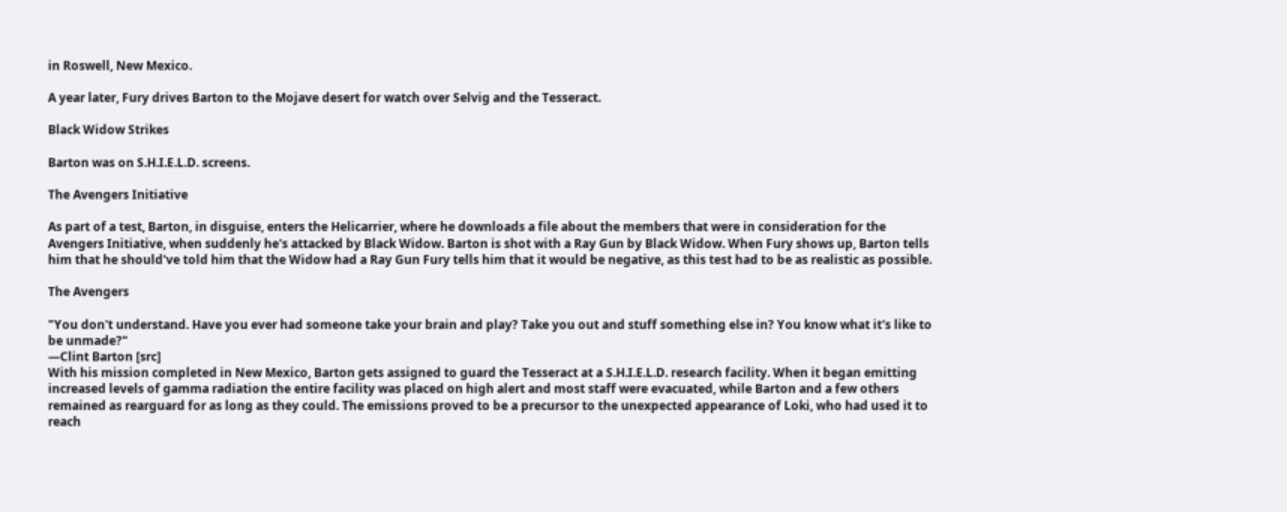in Roswell, New Mexico.

A year later, Fury drives Barton to the Mojave desert for watch over Selvig and the Tesseract.

Black Widow Strikes

Barton was on S.H.I.E.L.D. screens.

The Avengers Initiative

As part of a test, Barton, in disguise, enters the Helicarrier, where he downloads a file about the members that were in consideration for the Avengers Initiative, when suddenly he's attacked by Black Widow. Barton is shot with a Ray Gun by Black Widow. When Fury shows up, Barton tells him that he should've told him that the Widow had a Ray Gun Fury tells him that it would be negative, as this test had to be as realistic as possible.

The Avengers

"You don't understand. Have you ever had someone take your brain and play? Take you out and stuff something else in? You know what it's like to be unmade?"
―Clint Barton [src]
With his mission completed in New Mexico, Barton gets assigned to guard the Tesseract at a S.H.I.E.L.D. research facility. When it began emitting increased levels of gamma radiation the entire facility was placed on high alert and most staff were evacuated, while Barton and a few others remained as rearguard for as long as they could. The emissions proved to be a precursor to the unexpected appearance of Loki, who had used it to reach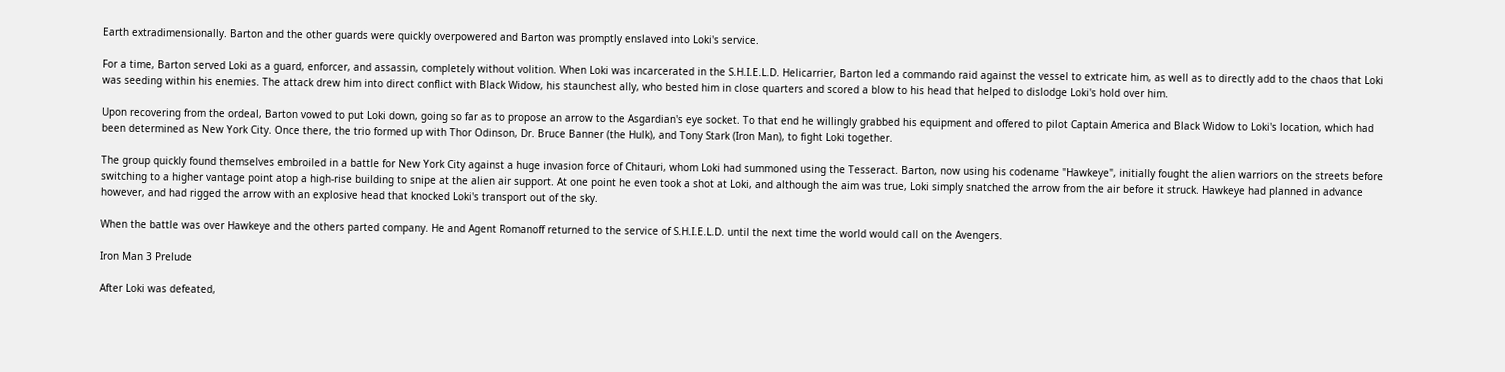Earth extradimensionally. Barton and the other guards were quickly overpowered and Barton was promptly enslaved into Loki's service.

For a time, Barton served Loki as a guard, enforcer, and assassin, completely without volition. When Loki was incarcerated in the S.H.I.E.L.D. Helicarrier, Barton led a commando raid against the vessel to extricate him, as well as to directly add to the chaos that Loki was seeding within his enemies. The attack drew him into direct conflict with Black Widow, his staunchest ally, who bested him in close quarters and scored a blow to his head that helped to dislodge Loki's hold over him.

Upon recovering from the ordeal, Barton vowed to put Loki down, going so far as to propose an arrow to the Asgardian's eye socket. To that end he willingly grabbed his equipment and offered to pilot Captain America and Black Widow to Loki's location, which had been determined as New York City. Once there, the trio formed up with Thor Odinson, Dr. Bruce Banner (the Hulk), and Tony Stark (Iron Man), to fight Loki together.

The group quickly found themselves embroiled in a battle for New York City against a huge invasion force of Chitauri, whom Loki had summoned using the Tesseract. Barton, now using his codename "Hawkeye", initially fought the alien warriors on the streets before switching to a higher vantage point atop a high-rise building to snipe at the alien air support. At one point he even took a shot at Loki, and although the aim was true, Loki simply snatched the arrow from the air before it struck. Hawkeye had planned in advance however, and had rigged the arrow with an explosive head that knocked Loki's transport out of the sky.

When the battle was over Hawkeye and the others parted company. He and Agent Romanoff returned to the service of S.H.I.E.L.D. until the next time the world would call on the Avengers.

Iron Man 3 Prelude

After Loki was defeated,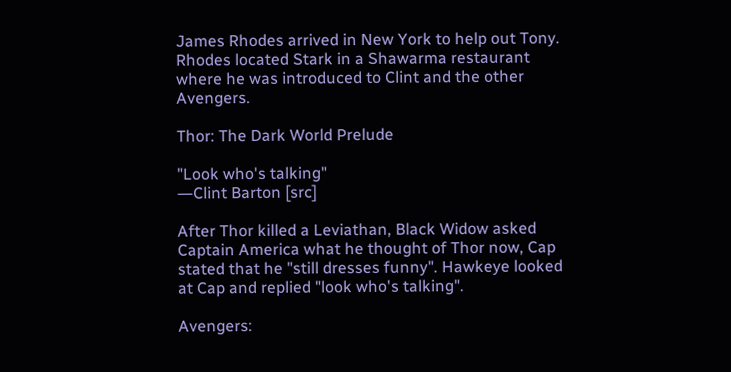James Rhodes arrived in New York to help out Tony. Rhodes located Stark in a Shawarma restaurant where he was introduced to Clint and the other Avengers.

Thor: The Dark World Prelude

"Look who's talking"
―Clint Barton [src]

After Thor killed a Leviathan, Black Widow asked Captain America what he thought of Thor now, Cap stated that he "still dresses funny". Hawkeye looked at Cap and replied "look who's talking".

Avengers: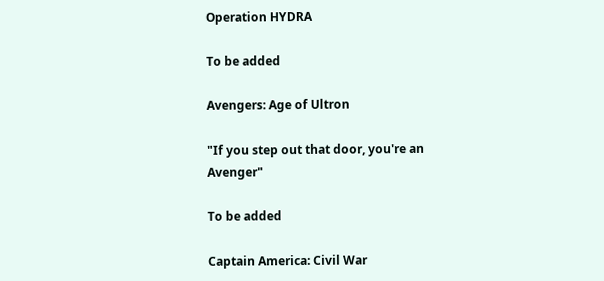Operation HYDRA

To be added

Avengers: Age of Ultron

"If you step out that door, you're an Avenger"

To be added

Captain America: Civil War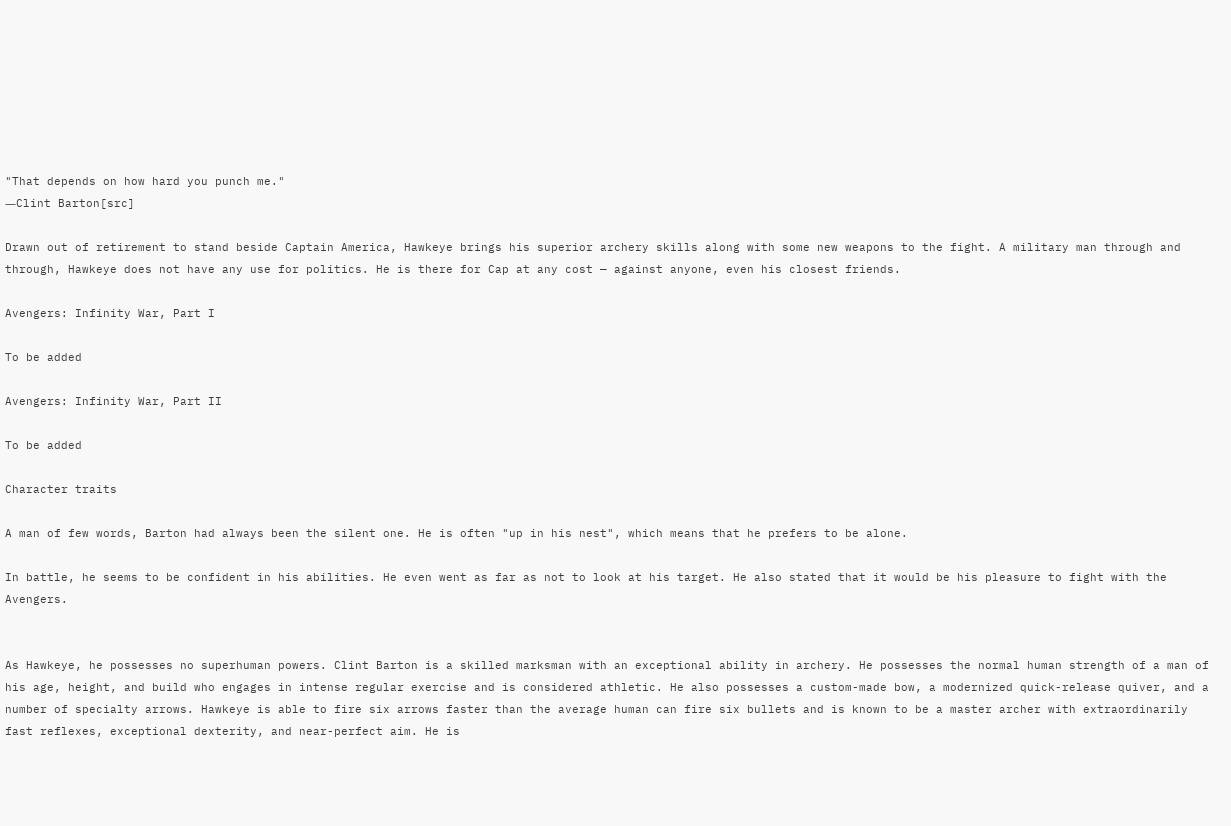"That depends on how hard you punch me."
―Clint Barton[src]

Drawn out of retirement to stand beside Captain America, Hawkeye brings his superior archery skills along with some new weapons to the fight. A military man through and through, Hawkeye does not have any use for politics. He is there for Cap at any cost — against anyone, even his closest friends.

Avengers: Infinity War, Part I

To be added

Avengers: Infinity War, Part II

To be added

Character traits

A man of few words, Barton had always been the silent one. He is often "up in his nest", which means that he prefers to be alone.

In battle, he seems to be confident in his abilities. He even went as far as not to look at his target. He also stated that it would be his pleasure to fight with the Avengers.


As Hawkeye, he possesses no superhuman powers. Clint Barton is a skilled marksman with an exceptional ability in archery. He possesses the normal human strength of a man of his age, height, and build who engages in intense regular exercise and is considered athletic. He also possesses a custom-made bow, a modernized quick-release quiver, and a number of specialty arrows. Hawkeye is able to fire six arrows faster than the average human can fire six bullets and is known to be a master archer with extraordinarily fast reflexes, exceptional dexterity, and near-perfect aim. He is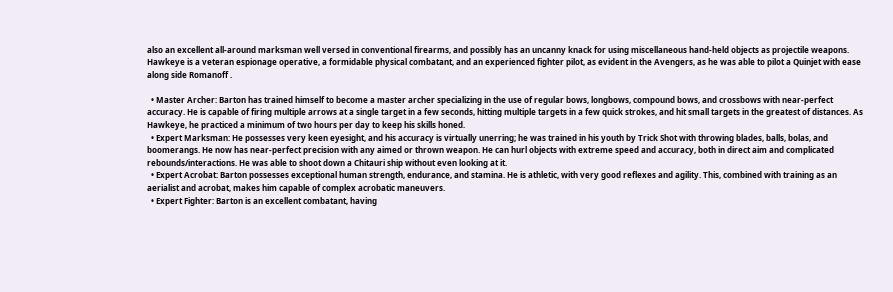also an excellent all-around marksman well versed in conventional firearms, and possibly has an uncanny knack for using miscellaneous hand-held objects as projectile weapons. Hawkeye is a veteran espionage operative, a formidable physical combatant, and an experienced fighter pilot, as evident in the Avengers, as he was able to pilot a Quinjet with ease along side Romanoff .

  • Master Archer: Barton has trained himself to become a master archer specializing in the use of regular bows, longbows, compound bows, and crossbows with near-perfect accuracy. He is capable of firing multiple arrows at a single target in a few seconds, hitting multiple targets in a few quick strokes, and hit small targets in the greatest of distances. As Hawkeye, he practiced a minimum of two hours per day to keep his skills honed.
  • Expert Marksman: He possesses very keen eyesight, and his accuracy is virtually unerring; he was trained in his youth by Trick Shot with throwing blades, balls, bolas, and boomerangs. He now has near-perfect precision with any aimed or thrown weapon. He can hurl objects with extreme speed and accuracy, both in direct aim and complicated rebounds/interactions. He was able to shoot down a Chitauri ship without even looking at it.
  • Expert Acrobat: Barton possesses exceptional human strength, endurance, and stamina. He is athletic, with very good reflexes and agility. This, combined with training as an aerialist and acrobat, makes him capable of complex acrobatic maneuvers.
  • Expert Fighter: Barton is an excellent combatant, having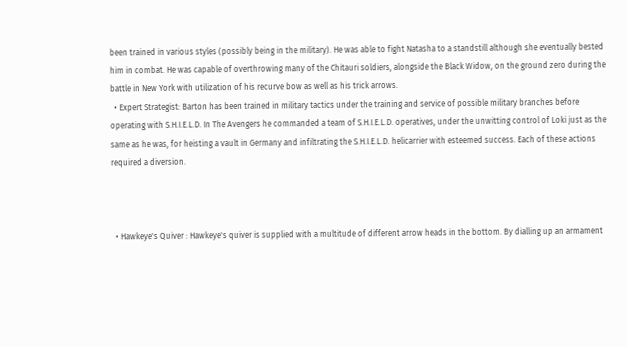been trained in various styles (possibly being in the military). He was able to fight Natasha to a standstill although she eventually bested him in combat. He was capable of overthrowing many of the Chitauri soldiers, alongside the Black Widow, on the ground zero during the battle in New York with utilization of his recurve bow as well as his trick arrows.
  • Expert Strategist: Barton has been trained in military tactics under the training and service of possible military branches before operating with S.H.I.E.L.D. In The Avengers he commanded a team of S.H.I.E.L.D. operatives, under the unwitting control of Loki just as the same as he was, for heisting a vault in Germany and infiltrating the S.H.I.E.L.D. helicarrier with esteemed success. Each of these actions required a diversion.



  • Hawkeye's Quiver : Hawkeye's quiver is supplied with a multitude of different arrow heads in the bottom. By dialling up an armament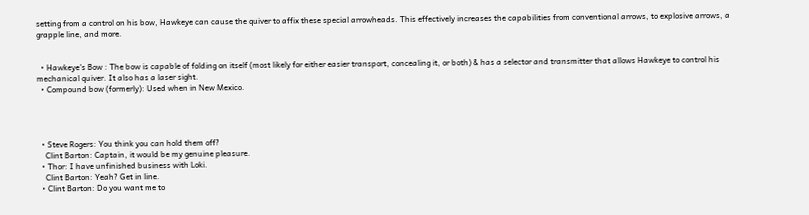setting from a control on his bow, Hawkeye can cause the quiver to affix these special arrowheads. This effectively increases the capabilities from conventional arrows, to explosive arrows, a grapple line, and more.


  • Hawkeye's Bow : The bow is capable of folding on itself (most likely for either easier transport, concealing it, or both) & has a selector and transmitter that allows Hawkeye to control his mechanical quiver. It also has a laser sight.
  • Compound bow (formerly): Used when in New Mexico.




  • Steve Rogers: You think you can hold them off?
    Clint Barton: Captain, it would be my genuine pleasure.
  • Thor: I have unfinished business with Loki.
    Clint Barton: Yeah? Get in line.
  • Clint Barton: Do you want me to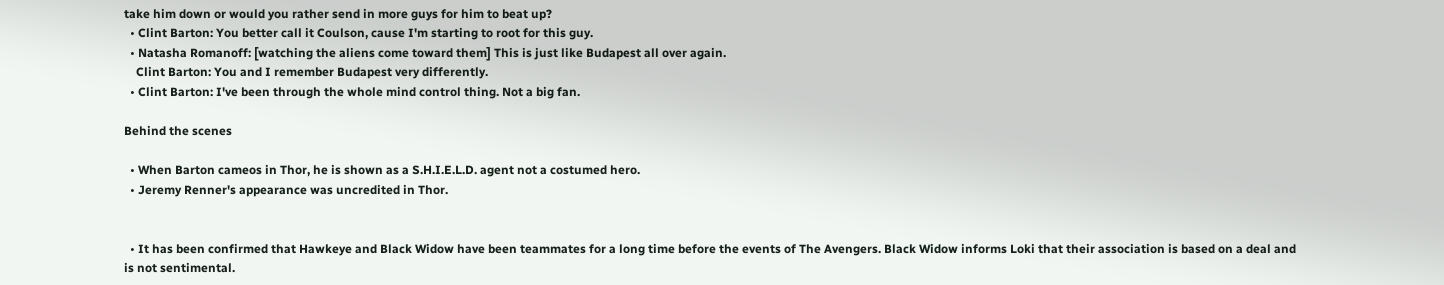take him down or would you rather send in more guys for him to beat up?
  • Clint Barton: You better call it Coulson, cause I'm starting to root for this guy.
  • Natasha Romanoff: [watching the aliens come toward them] This is just like Budapest all over again.
    Clint Barton: You and I remember Budapest very differently.
  • Clint Barton: I've been through the whole mind control thing. Not a big fan.

Behind the scenes

  • When Barton cameos in Thor, he is shown as a S.H.I.E.L.D. agent not a costumed hero.
  • Jeremy Renner's appearance was uncredited in Thor.


  • It has been confirmed that Hawkeye and Black Widow have been teammates for a long time before the events of The Avengers. Black Widow informs Loki that their association is based on a deal and is not sentimental.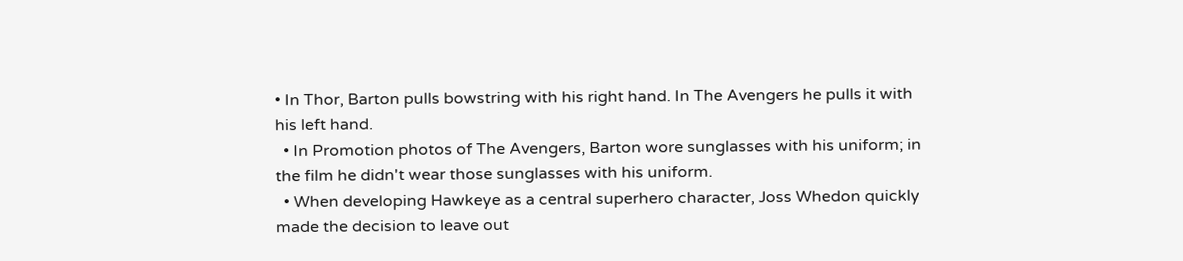• In Thor, Barton pulls bowstring with his right hand. In The Avengers he pulls it with his left hand.
  • In Promotion photos of The Avengers, Barton wore sunglasses with his uniform; in the film he didn't wear those sunglasses with his uniform.
  • When developing Hawkeye as a central superhero character, Joss Whedon quickly made the decision to leave out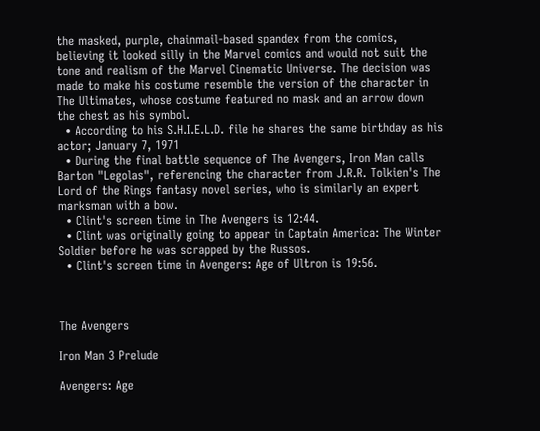the masked, purple, chainmail-based spandex from the comics, believing it looked silly in the Marvel comics and would not suit the tone and realism of the Marvel Cinematic Universe. The decision was made to make his costume resemble the version of the character in The Ultimates, whose costume featured no mask and an arrow down the chest as his symbol.
  • According to his S.H.I.E.L.D. file he shares the same birthday as his actor; January 7, 1971
  • During the final battle sequence of The Avengers, Iron Man calls Barton "Legolas", referencing the character from J.R.R. Tolkien's The Lord of the Rings fantasy novel series, who is similarly an expert marksman with a bow.
  • Clint's screen time in The Avengers is 12:44.
  • Clint was originally going to appear in Captain America: The Winter Soldier before he was scrapped by the Russos.
  • Clint's screen time in Avengers: Age of Ultron is 19:56.



The Avengers

Iron Man 3 Prelude

Avengers: Age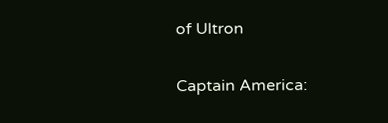of Ultron

Captain America: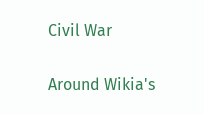Civil War

Around Wikia's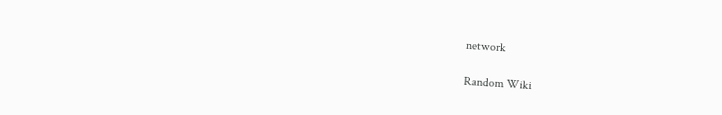network

Random Wiki